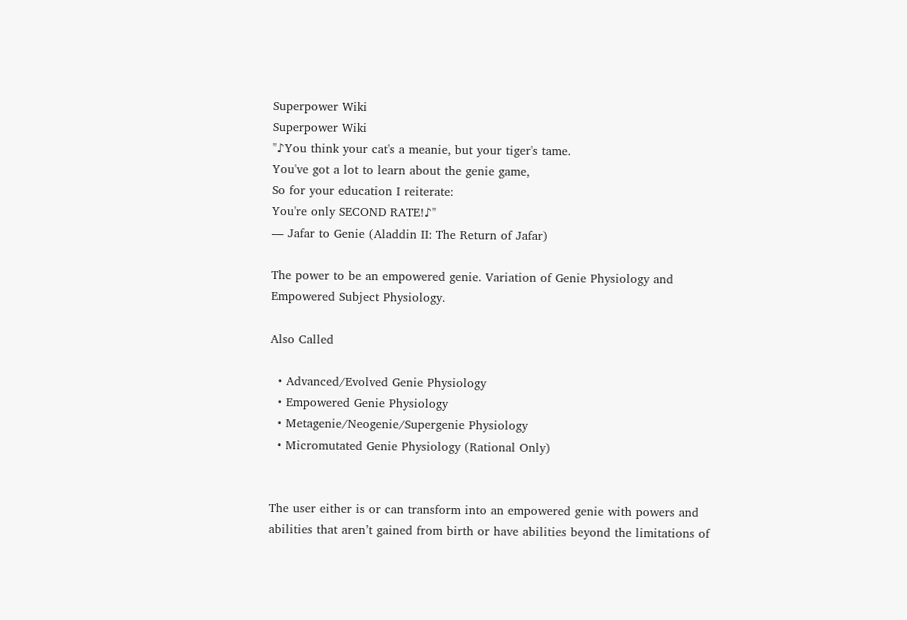Superpower Wiki
Superpower Wiki
"♪You think your cat's a meanie, but your tiger's tame.
You've got a lot to learn about the genie game,
So for your education I reiterate:
You're only SECOND RATE!♪"
― Jafar to Genie (Aladdin II: The Return of Jafar)

The power to be an empowered genie. Variation of Genie Physiology and Empowered Subject Physiology.

Also Called

  • Advanced/Evolved Genie Physiology
  • Empowered Genie Physiology
  • Metagenie/Neogenie/Supergenie Physiology
  • Micromutated Genie Physiology (Rational Only)


The user either is or can transform into an empowered genie with powers and abilities that aren’t gained from birth or have abilities beyond the limitations of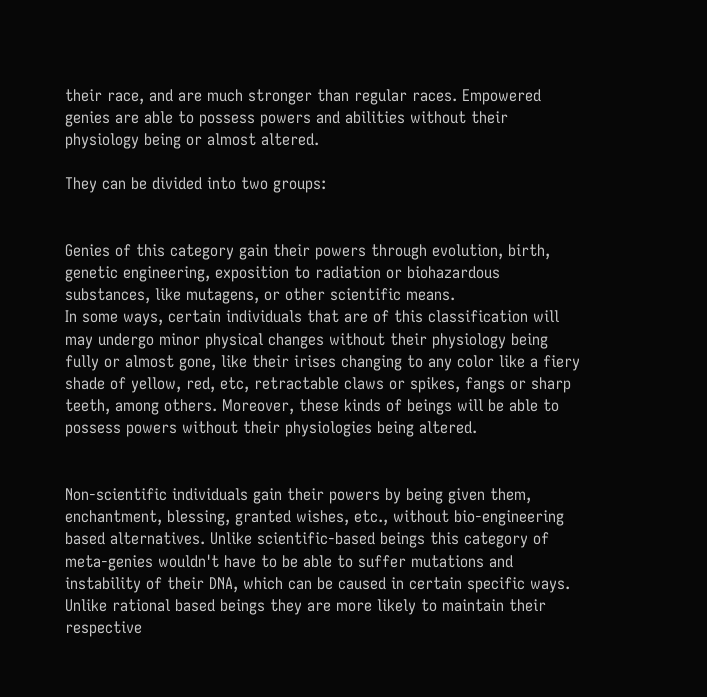their race, and are much stronger than regular races. Empowered genies are able to possess powers and abilities without their physiology being or almost altered.

They can be divided into two groups:


Genies of this category gain their powers through evolution, birth, genetic engineering, exposition to radiation or biohazardous substances, like mutagens, or other scientific means.
In some ways, certain individuals that are of this classification will may undergo minor physical changes without their physiology being fully or almost gone, like their irises changing to any color like a fiery shade of yellow, red, etc, retractable claws or spikes, fangs or sharp teeth, among others. Moreover, these kinds of beings will be able to possess powers without their physiologies being altered.


Non-scientific individuals gain their powers by being given them, enchantment, blessing, granted wishes, etc., without bio-engineering based alternatives. Unlike scientific-based beings this category of meta-genies wouldn't have to be able to suffer mutations and instability of their DNA, which can be caused in certain specific ways. Unlike rational based beings they are more likely to maintain their respective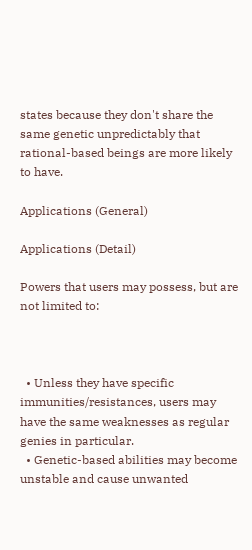states because they don't share the same genetic unpredictably that rational-based beings are more likely to have.

Applications (General)

Applications (Detail)

Powers that users may possess, but are not limited to:



  • Unless they have specific immunities/resistances, users may have the same weaknesses as regular genies in particular.
  • Genetic-based abilities may become unstable and cause unwanted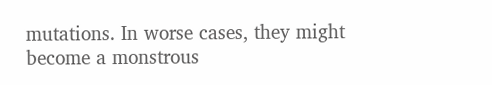mutations. In worse cases, they might become a monstrous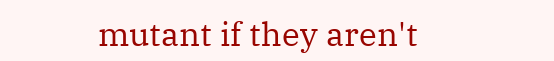mutant if they aren't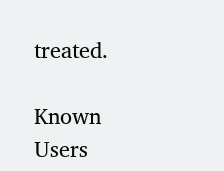treated.

Known Users